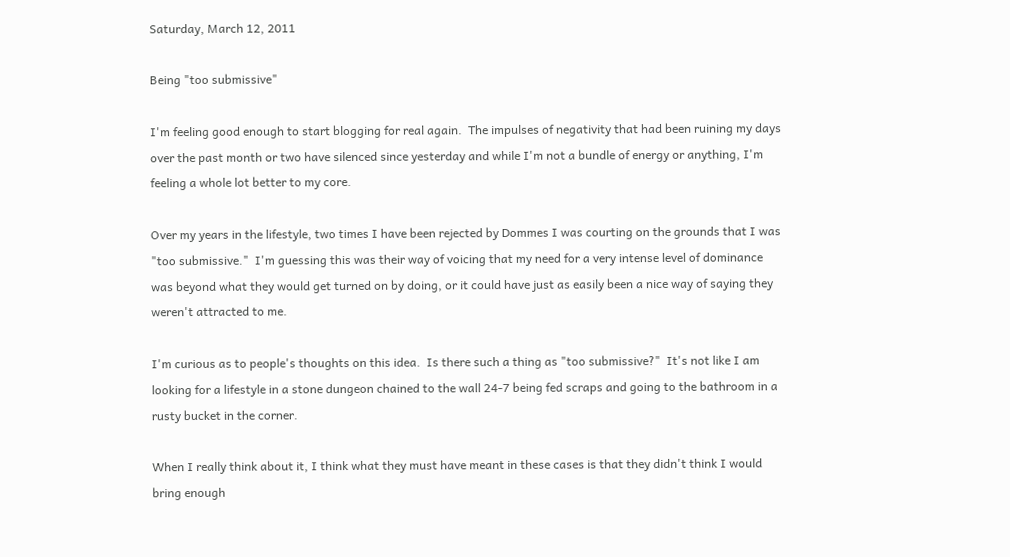Saturday, March 12, 2011

Being "too submissive"

I'm feeling good enough to start blogging for real again.  The impulses of negativity that had been ruining my days over the past month or two have silenced since yesterday and while I'm not a bundle of energy or anything, I'm feeling a whole lot better to my core.

Over my years in the lifestyle, two times I have been rejected by Dommes I was courting on the grounds that I was "too submissive."  I'm guessing this was their way of voicing that my need for a very intense level of dominance was beyond what they would get turned on by doing, or it could have just as easily been a nice way of saying they weren't attracted to me.

I'm curious as to people's thoughts on this idea.  Is there such a thing as "too submissive?"  It's not like I am looking for a lifestyle in a stone dungeon chained to the wall 24-7 being fed scraps and going to the bathroom in a rusty bucket in the corner.

When I really think about it, I think what they must have meant in these cases is that they didn't think I would bring enough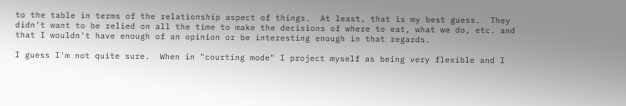to the table in terms of the relationship aspect of things.  At least, that is my best guess.  They didn't want to be relied on all the time to make the decisions of where to eat, what we do, etc. and that I wouldn't have enough of an opinion or be interesting enough in that regards.

I guess I'm not quite sure.  When in "courting mode" I project myself as being very flexible and I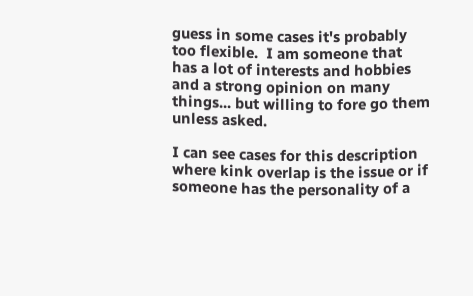guess in some cases it's probably too flexible.  I am someone that has a lot of interests and hobbies and a strong opinion on many things... but willing to fore go them unless asked.

I can see cases for this description where kink overlap is the issue or if someone has the personality of a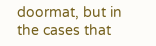doormat, but in the cases that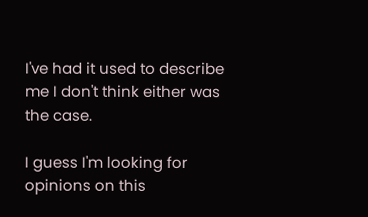I've had it used to describe me I don't think either was the case.

I guess I'm looking for opinions on this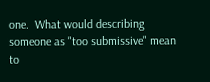one.  What would describing someone as "too submissive" mean to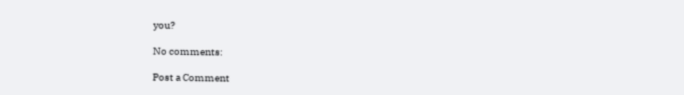you?

No comments:

Post a Comment